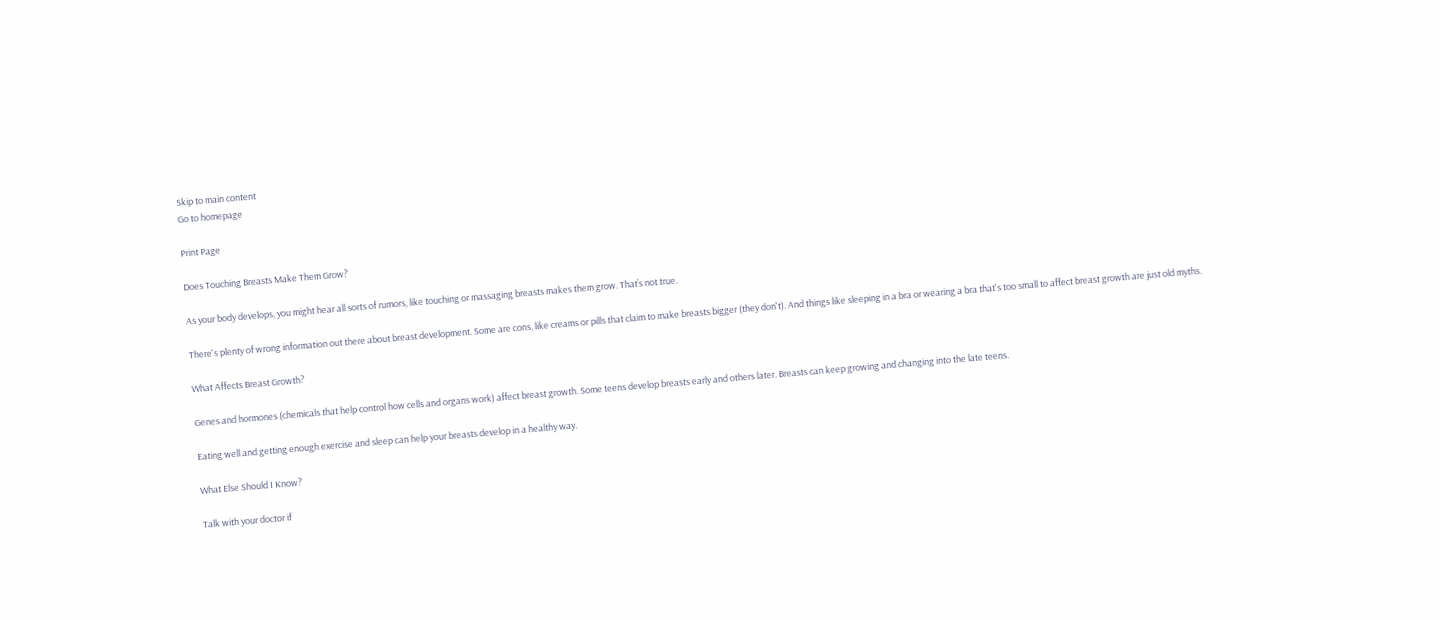Skip to main content
Go to homepage

Print Page

Does Touching Breasts Make Them Grow?

As your body develops, you might hear all sorts of rumors, like touching or massaging breasts makes them grow. That’s not true.

There's plenty of wrong information out there about breast development. Some are cons, like creams or pills that claim to make breasts bigger (they don't). And things like sleeping in a bra or wearing a bra that's too small to affect breast growth are just old myths.

What Affects Breast Growth?

Genes and hormones (chemicals that help control how cells and organs work) affect breast growth. Some teens develop breasts early and others later. Breasts can keep growing and changing into the late teens.

Eating well and getting enough exercise and sleep can help your breasts develop in a healthy way.

What Else Should I Know?

Talk with your doctor if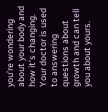you’re wondering about your body and how it’s changing. Your doctor is used to answering questions about growth and can tell you about yours.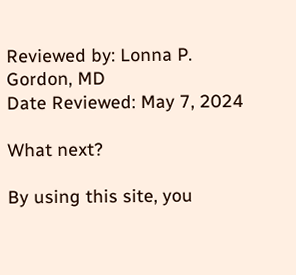Reviewed by: Lonna P. Gordon, MD
Date Reviewed: May 7, 2024

What next?

By using this site, you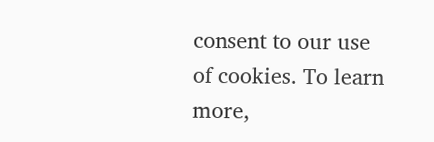consent to our use of cookies. To learn more,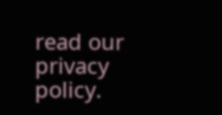read our privacy policy.